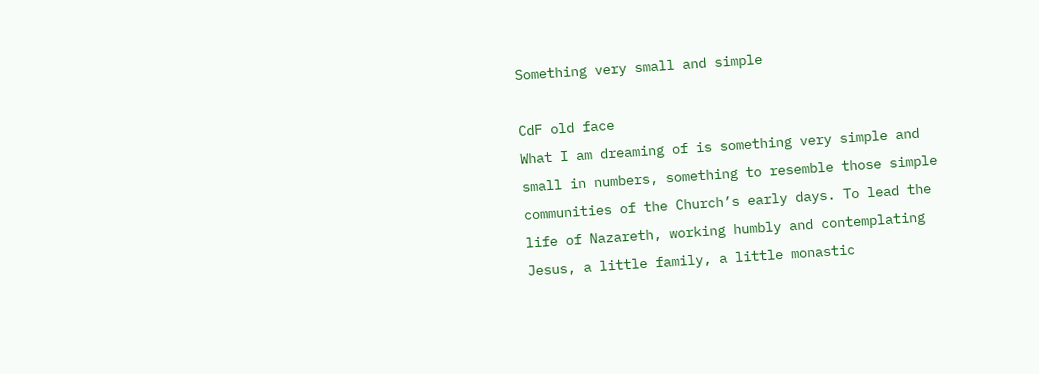Something very small and simple

CdF old face
What I am dreaming of is something very simple and small in numbers, something to resemble those simple communities of the Church’s early days. To lead the life of Nazareth, working humbly and contemplating Jesus, a little family, a little monastic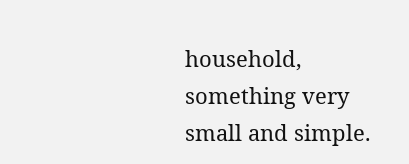household, something very small and simple.